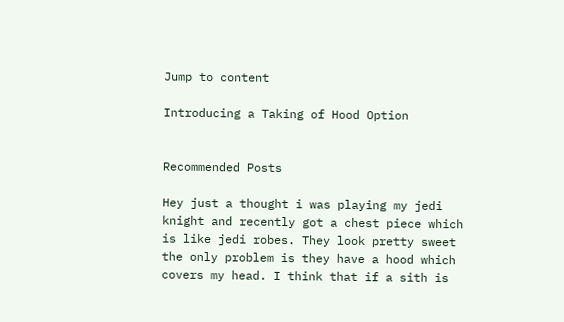Jump to content

Introducing a Taking of Hood Option


Recommended Posts

Hey just a thought i was playing my jedi knight and recently got a chest piece which is like jedi robes. They look pretty sweet the only problem is they have a hood which covers my head. I think that if a sith is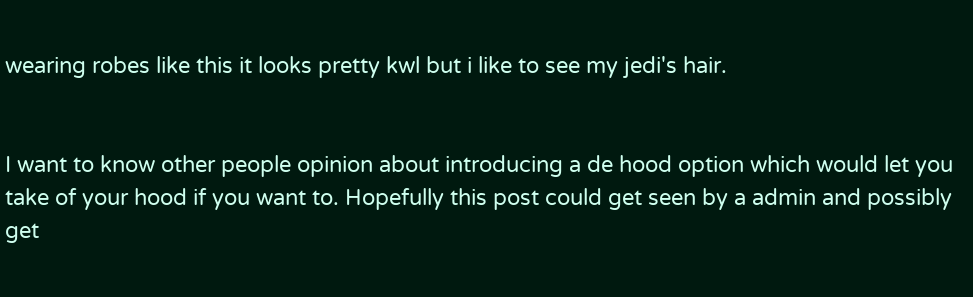wearing robes like this it looks pretty kwl but i like to see my jedi's hair.


I want to know other people opinion about introducing a de hood option which would let you take of your hood if you want to. Hopefully this post could get seen by a admin and possibly get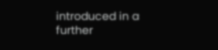introduced in a further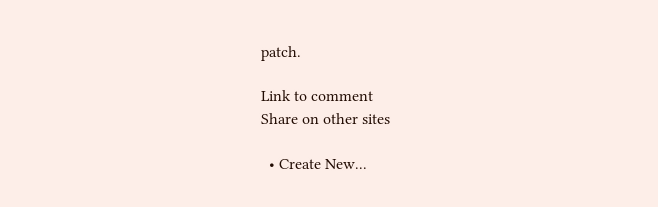patch.

Link to comment
Share on other sites

  • Create New...